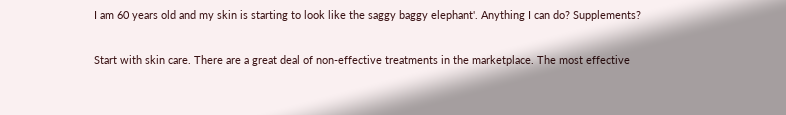I am 60 years old and my skin is starting to look like the saggy baggy elephant'. Anything I can do? Supplements?

Start with skin care. There are a great deal of non-effective treatments in the marketplace. The most effective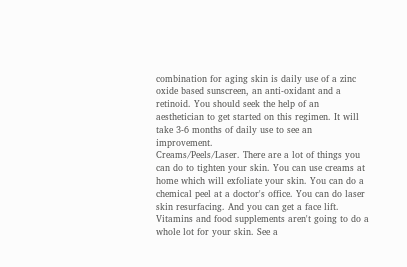combination for aging skin is daily use of a zinc oxide based sunscreen, an anti-oxidant and a retinoid. You should seek the help of an aesthetician to get started on this regimen. It will take 3-6 months of daily use to see an improvement.
Creams/Peels/Laser. There are a lot of things you can do to tighten your skin. You can use creams at home which will exfoliate your skin. You can do a chemical peel at a doctor's office. You can do laser skin resurfacing. And you can get a face lift. Vitamins and food supplements aren't going to do a whole lot for your skin. See a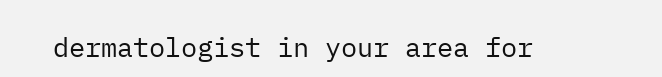dermatologist in your area for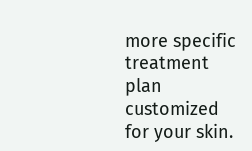more specific treatment plan customized for your skin.